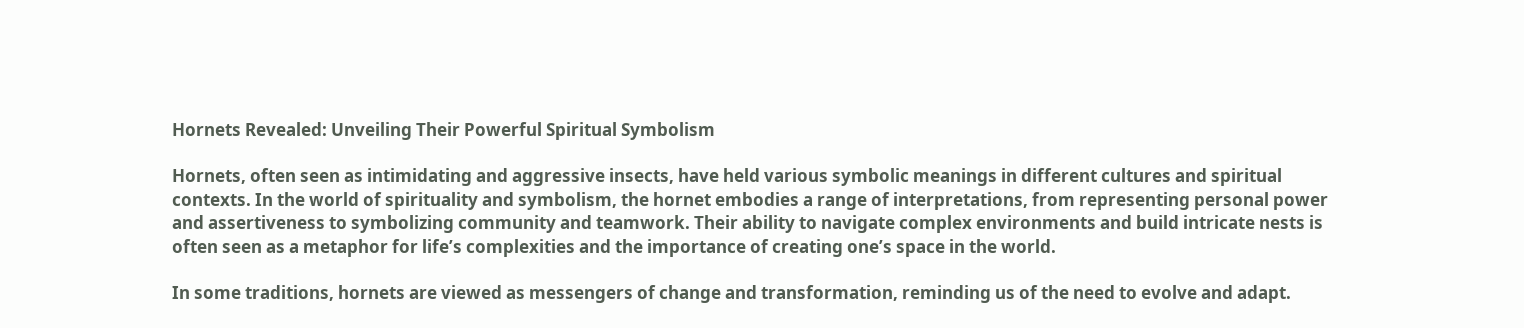Hornets Revealed: Unveiling Their Powerful Spiritual Symbolism

Hornets, often seen as intimidating and aggressive insects, have held various symbolic meanings in different cultures and spiritual contexts. In the world of spirituality and symbolism, the hornet embodies a range of interpretations, from representing personal power and assertiveness to symbolizing community and teamwork. Their ability to navigate complex environments and build intricate nests is often seen as a metaphor for life’s complexities and the importance of creating one’s space in the world.

In some traditions, hornets are viewed as messengers of change and transformation, reminding us of the need to evolve and adapt.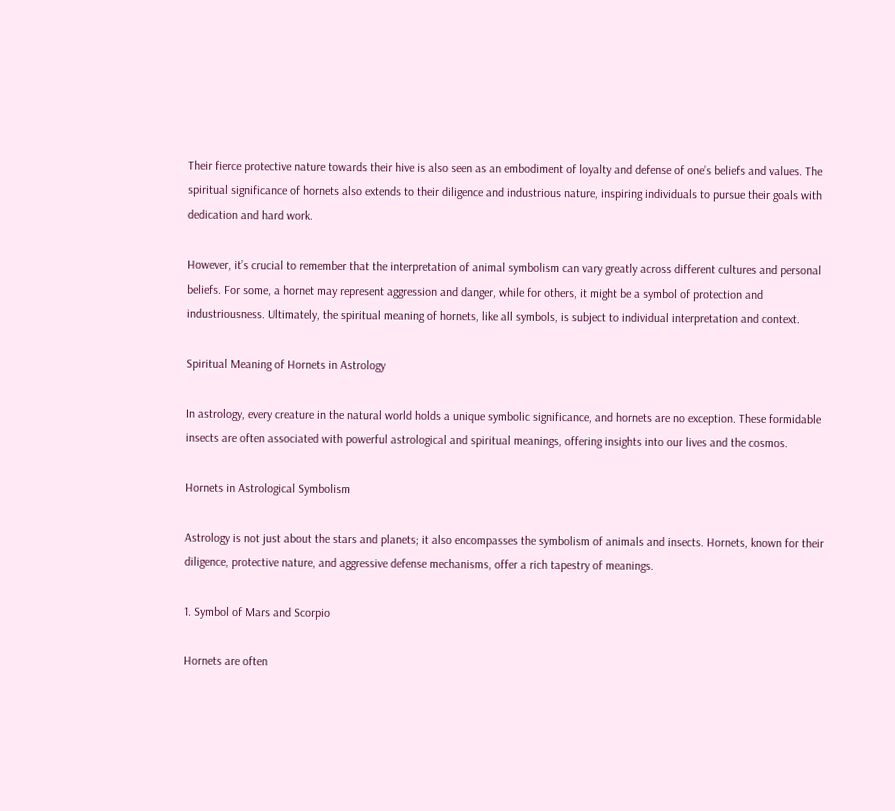Their fierce protective nature towards their hive is also seen as an embodiment of loyalty and defense of one’s beliefs and values. The spiritual significance of hornets also extends to their diligence and industrious nature, inspiring individuals to pursue their goals with dedication and hard work.

However, it’s crucial to remember that the interpretation of animal symbolism can vary greatly across different cultures and personal beliefs. For some, a hornet may represent aggression and danger, while for others, it might be a symbol of protection and industriousness. Ultimately, the spiritual meaning of hornets, like all symbols, is subject to individual interpretation and context.

Spiritual Meaning of Hornets in Astrology

In astrology, every creature in the natural world holds a unique symbolic significance, and hornets are no exception. These formidable insects are often associated with powerful astrological and spiritual meanings, offering insights into our lives and the cosmos.

Hornets in Astrological Symbolism

Astrology is not just about the stars and planets; it also encompasses the symbolism of animals and insects. Hornets, known for their diligence, protective nature, and aggressive defense mechanisms, offer a rich tapestry of meanings.

1. Symbol of Mars and Scorpio

Hornets are often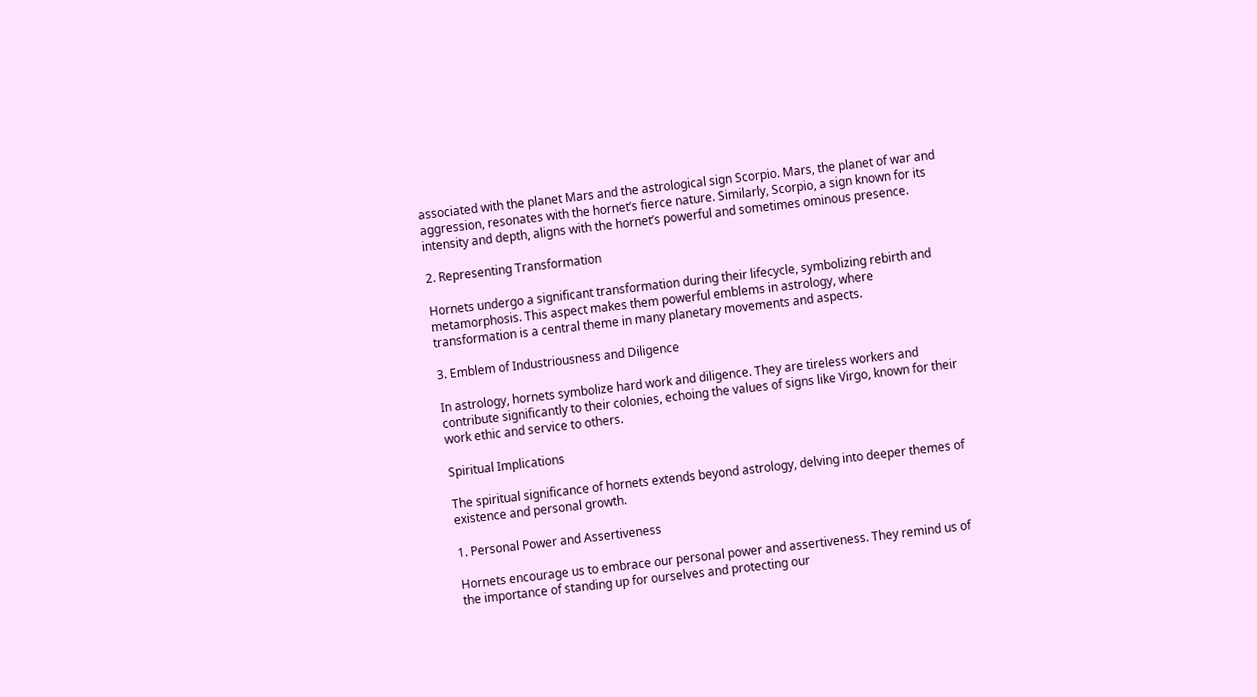associated with the planet Mars and the astrological sign Scorpio. Mars, the planet of war and aggression, resonates with the hornet’s fierce nature. Similarly, Scorpio, a sign known for its intensity and depth, aligns with the hornet’s powerful and sometimes ominous presence.

2. Representing Transformation

Hornets undergo a significant transformation during their lifecycle, symbolizing rebirth and metamorphosis. This aspect makes them powerful emblems in astrology, where transformation is a central theme in many planetary movements and aspects.

3. Emblem of Industriousness and Diligence

In astrology, hornets symbolize hard work and diligence. They are tireless workers and contribute significantly to their colonies, echoing the values of signs like Virgo, known for their work ethic and service to others.

Spiritual Implications

The spiritual significance of hornets extends beyond astrology, delving into deeper themes of existence and personal growth.

1. Personal Power and Assertiveness

Hornets encourage us to embrace our personal power and assertiveness. They remind us of the importance of standing up for ourselves and protecting our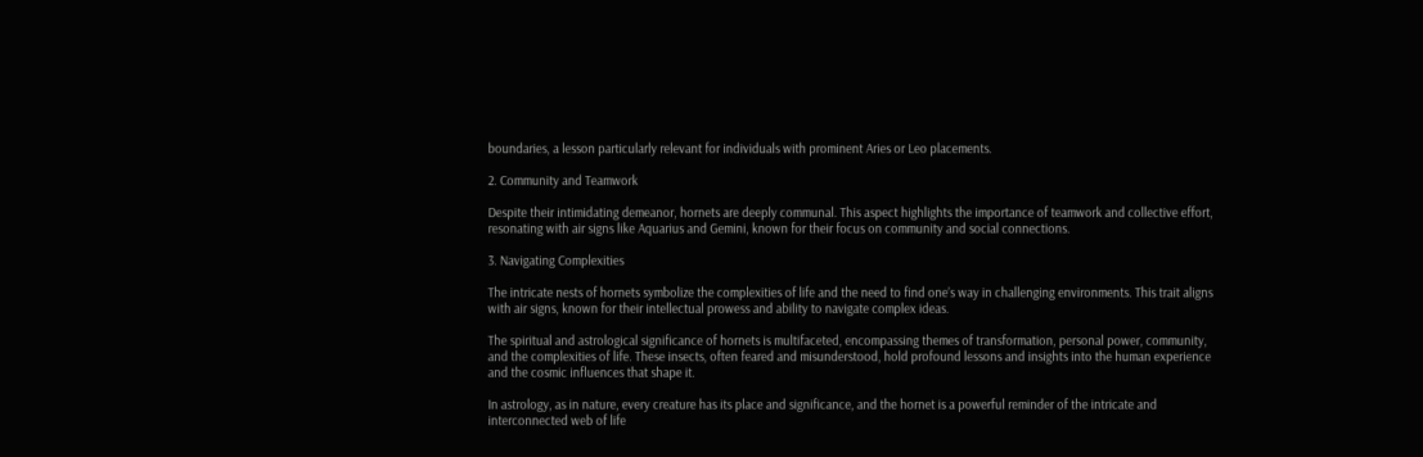boundaries, a lesson particularly relevant for individuals with prominent Aries or Leo placements.

2. Community and Teamwork

Despite their intimidating demeanor, hornets are deeply communal. This aspect highlights the importance of teamwork and collective effort, resonating with air signs like Aquarius and Gemini, known for their focus on community and social connections.

3. Navigating Complexities

The intricate nests of hornets symbolize the complexities of life and the need to find one’s way in challenging environments. This trait aligns with air signs, known for their intellectual prowess and ability to navigate complex ideas.

The spiritual and astrological significance of hornets is multifaceted, encompassing themes of transformation, personal power, community, and the complexities of life. These insects, often feared and misunderstood, hold profound lessons and insights into the human experience and the cosmic influences that shape it.

In astrology, as in nature, every creature has its place and significance, and the hornet is a powerful reminder of the intricate and interconnected web of life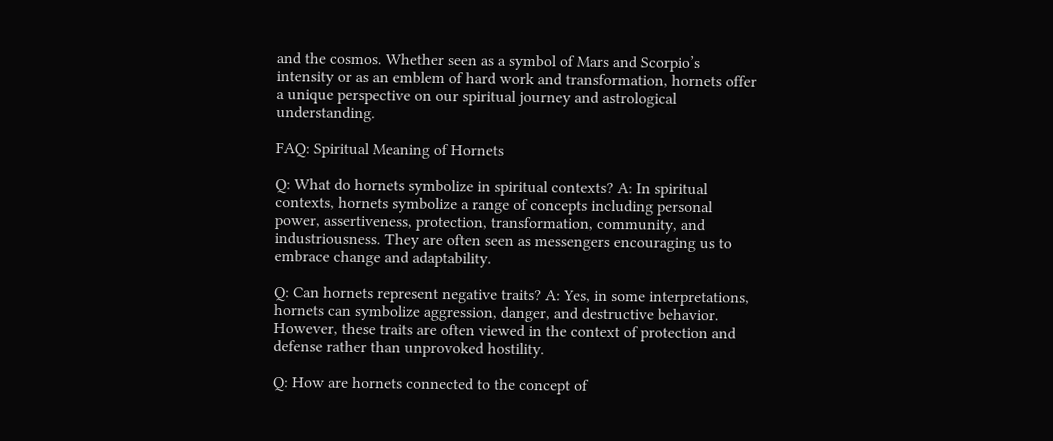and the cosmos. Whether seen as a symbol of Mars and Scorpio’s intensity or as an emblem of hard work and transformation, hornets offer a unique perspective on our spiritual journey and astrological understanding.

FAQ: Spiritual Meaning of Hornets

Q: What do hornets symbolize in spiritual contexts? A: In spiritual contexts, hornets symbolize a range of concepts including personal power, assertiveness, protection, transformation, community, and industriousness. They are often seen as messengers encouraging us to embrace change and adaptability.

Q: Can hornets represent negative traits? A: Yes, in some interpretations, hornets can symbolize aggression, danger, and destructive behavior. However, these traits are often viewed in the context of protection and defense rather than unprovoked hostility.

Q: How are hornets connected to the concept of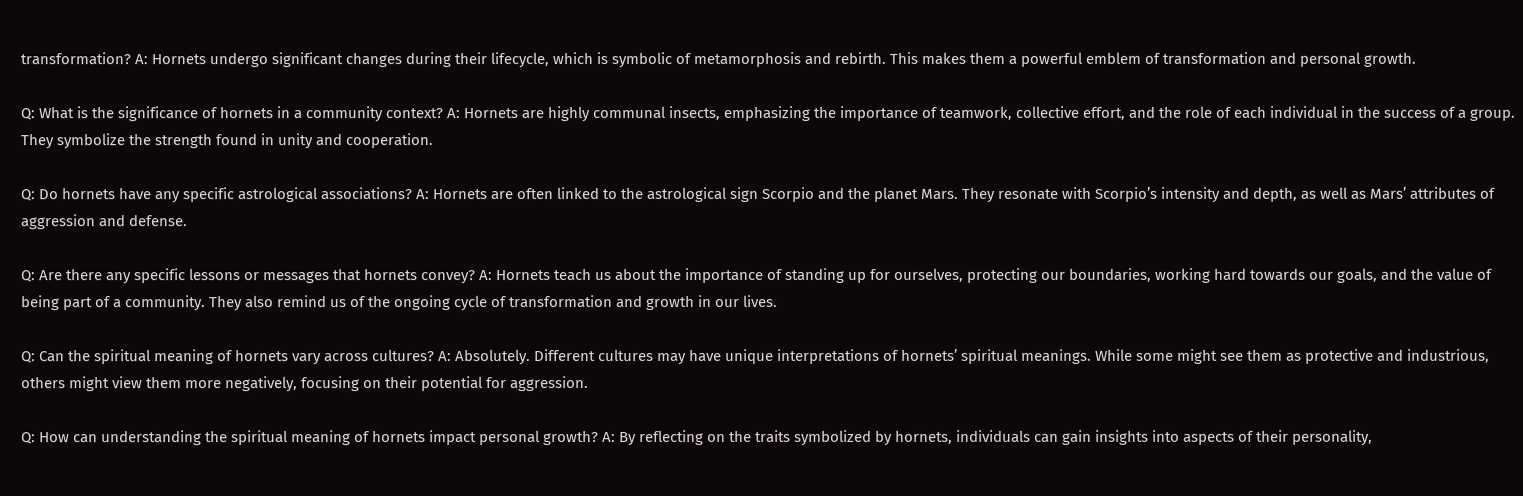transformation? A: Hornets undergo significant changes during their lifecycle, which is symbolic of metamorphosis and rebirth. This makes them a powerful emblem of transformation and personal growth.

Q: What is the significance of hornets in a community context? A: Hornets are highly communal insects, emphasizing the importance of teamwork, collective effort, and the role of each individual in the success of a group. They symbolize the strength found in unity and cooperation.

Q: Do hornets have any specific astrological associations? A: Hornets are often linked to the astrological sign Scorpio and the planet Mars. They resonate with Scorpio’s intensity and depth, as well as Mars’ attributes of aggression and defense.

Q: Are there any specific lessons or messages that hornets convey? A: Hornets teach us about the importance of standing up for ourselves, protecting our boundaries, working hard towards our goals, and the value of being part of a community. They also remind us of the ongoing cycle of transformation and growth in our lives.

Q: Can the spiritual meaning of hornets vary across cultures? A: Absolutely. Different cultures may have unique interpretations of hornets’ spiritual meanings. While some might see them as protective and industrious, others might view them more negatively, focusing on their potential for aggression.

Q: How can understanding the spiritual meaning of hornets impact personal growth? A: By reflecting on the traits symbolized by hornets, individuals can gain insights into aspects of their personality,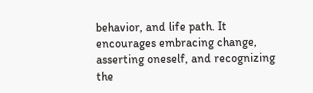behavior, and life path. It encourages embracing change, asserting oneself, and recognizing the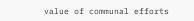value of communal efforts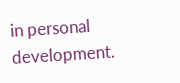in personal development.